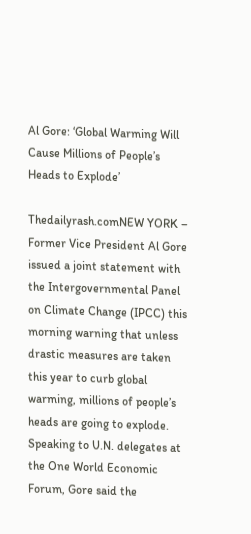Al Gore: ‘Global Warming Will Cause Millions of People’s Heads to Explode’

Thedailyrash.comNEW YORK –  Former Vice President Al Gore issued a joint statement with the Intergovernmental Panel on Climate Change (IPCC) this morning warning that unless drastic measures are taken this year to curb global warming, millions of people’s heads are going to explode. Speaking to U.N. delegates at the One World Economic Forum, Gore said the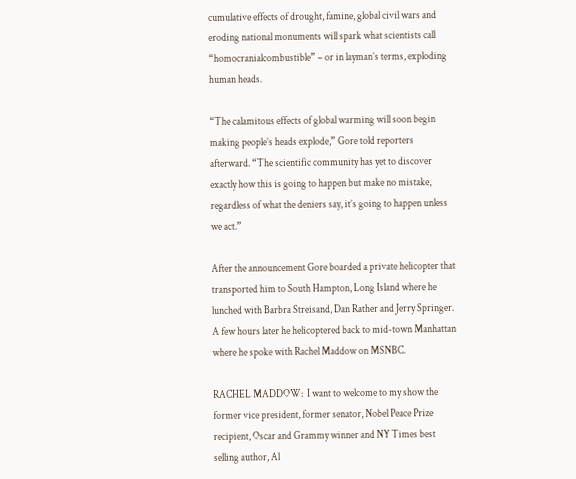cumulative effects of drought, famine, global civil wars and eroding national monuments will spark what scientists call “homocranialcombustible” – or in layman’s terms, exploding human heads.

“The calamitous effects of global warming will soon begin making people’s heads explode,” Gore told reporters afterward. “The scientific community has yet to discover exactly how this is going to happen but make no mistake, regardless of what the deniers say, it’s going to happen unless we act.”

After the announcement Gore boarded a private helicopter that transported him to South Hampton, Long Island where he lunched with Barbra Streisand, Dan Rather and Jerry Springer. A few hours later he helicoptered back to mid-town Manhattan where he spoke with Rachel Maddow on MSNBC.

RACHEL MADDOW:  I want to welcome to my show the former vice president, former senator, Nobel Peace Prize recipient, Oscar and Grammy winner and NY Times best selling author, Al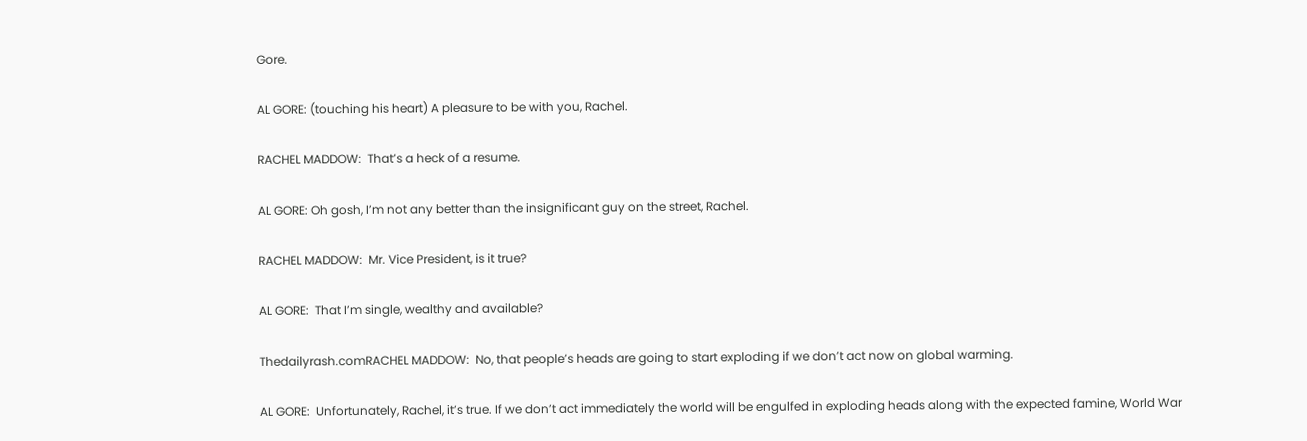Gore.

AL GORE: (touching his heart) A pleasure to be with you, Rachel.

RACHEL MADDOW:  That’s a heck of a resume.

AL GORE: Oh gosh, I’m not any better than the insignificant guy on the street, Rachel.

RACHEL MADDOW:  Mr. Vice President, is it true?

AL GORE:  That I’m single, wealthy and available?

Thedailyrash.comRACHEL MADDOW:  No, that people’s heads are going to start exploding if we don’t act now on global warming.

AL GORE:  Unfortunately, Rachel, it’s true. If we don’t act immediately the world will be engulfed in exploding heads along with the expected famine, World War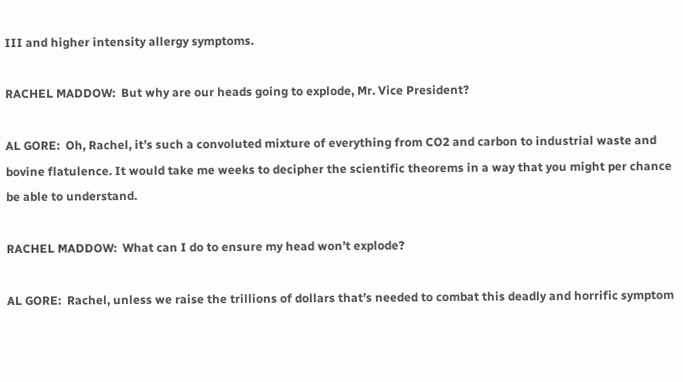III and higher intensity allergy symptoms.

RACHEL MADDOW:  But why are our heads going to explode, Mr. Vice President?

AL GORE:  Oh, Rachel, it’s such a convoluted mixture of everything from CO2 and carbon to industrial waste and bovine flatulence. It would take me weeks to decipher the scientific theorems in a way that you might per chance be able to understand.

RACHEL MADDOW:  What can I do to ensure my head won’t explode?

AL GORE:  Rachel, unless we raise the trillions of dollars that’s needed to combat this deadly and horrific symptom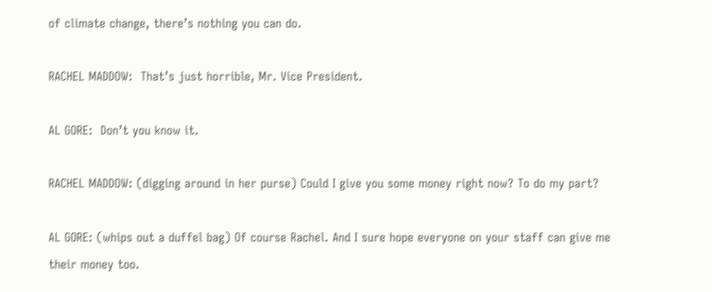of climate change, there’s nothing you can do.

RACHEL MADDOW:  That’s just horrible, Mr. Vice President.

AL GORE:  Don’t you know it.

RACHEL MADDOW: (digging around in her purse) Could I give you some money right now? To do my part?

AL GORE: (whips out a duffel bag) Of course Rachel. And I sure hope everyone on your staff can give me their money too.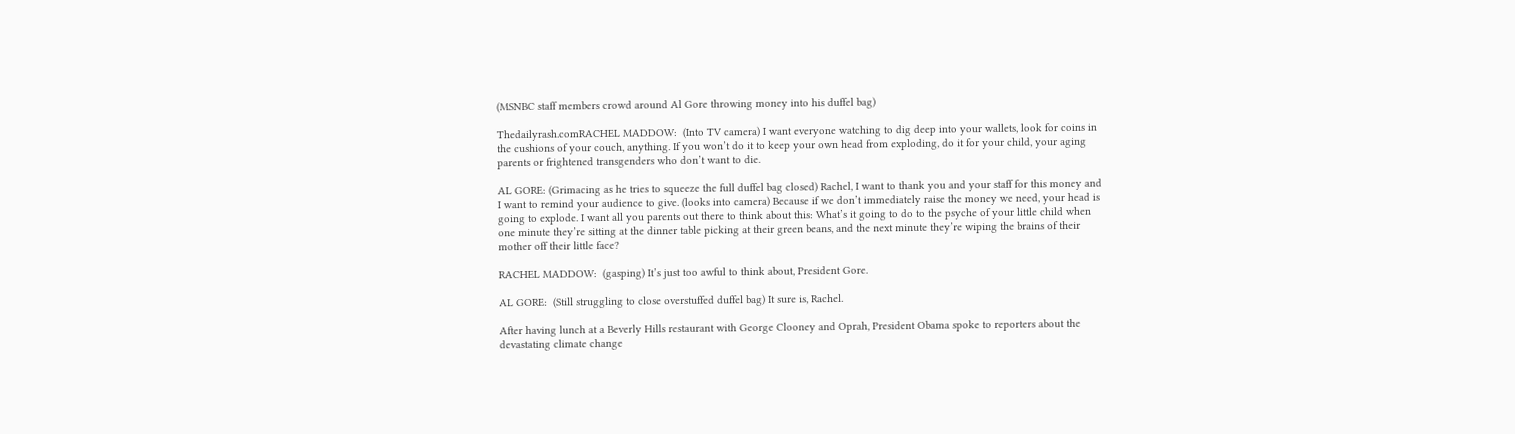(MSNBC staff members crowd around Al Gore throwing money into his duffel bag)

Thedailyrash.comRACHEL MADDOW:  (Into TV camera) I want everyone watching to dig deep into your wallets, look for coins in the cushions of your couch, anything. If you won’t do it to keep your own head from exploding, do it for your child, your aging parents or frightened transgenders who don’t want to die.

AL GORE: (Grimacing as he tries to squeeze the full duffel bag closed) Rachel, I want to thank you and your staff for this money and I want to remind your audience to give. (looks into camera) Because if we don’t immediately raise the money we need, your head is going to explode. I want all you parents out there to think about this: What’s it going to do to the psyche of your little child when one minute they’re sitting at the dinner table picking at their green beans, and the next minute they’re wiping the brains of their mother off their little face?

RACHEL MADDOW:  (gasping) It’s just too awful to think about, President Gore.

AL GORE:  (Still struggling to close overstuffed duffel bag) It sure is, Rachel.

After having lunch at a Beverly Hills restaurant with George Clooney and Oprah, President Obama spoke to reporters about the devastating climate change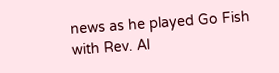news as he played Go Fish with Rev. Al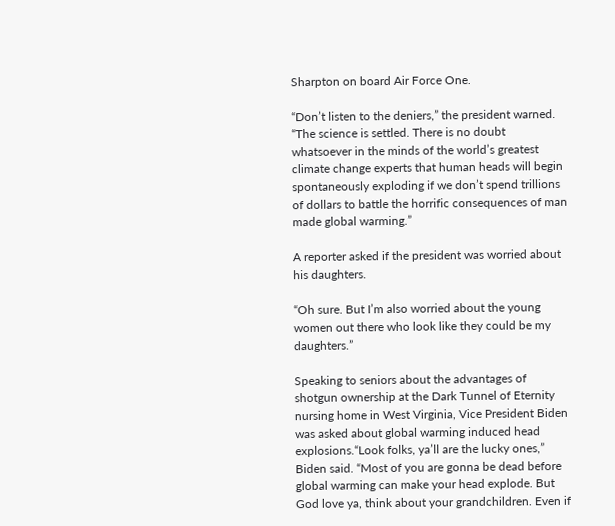Sharpton on board Air Force One.

“Don’t listen to the deniers,” the president warned. “The science is settled. There is no doubt whatsoever in the minds of the world’s greatest climate change experts that human heads will begin spontaneously exploding if we don’t spend trillions of dollars to battle the horrific consequences of man made global warming.”

A reporter asked if the president was worried about his daughters.

“Oh sure. But I’m also worried about the young women out there who look like they could be my daughters.”

Speaking to seniors about the advantages of shotgun ownership at the Dark Tunnel of Eternity nursing home in West Virginia, Vice President Biden was asked about global warming induced head explosions.“Look folks, ya’ll are the lucky ones,” Biden said. “Most of you are gonna be dead before global warming can make your head explode. But God love ya, think about your grandchildren. Even if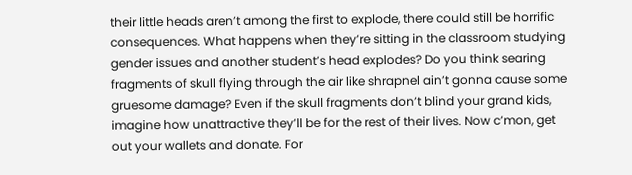their little heads aren’t among the first to explode, there could still be horrific consequences. What happens when they’re sitting in the classroom studying gender issues and another student’s head explodes? Do you think searing fragments of skull flying through the air like shrapnel ain’t gonna cause some gruesome damage? Even if the skull fragments don’t blind your grand kids, imagine how unattractive they’ll be for the rest of their lives. Now c’mon, get out your wallets and donate. For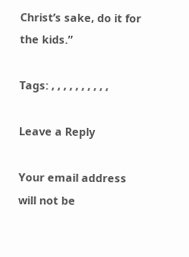Christ’s sake, do it for the kids.”

Tags: , , , , , , , , , ,

Leave a Reply

Your email address will not be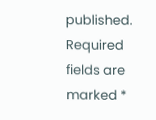published. Required fields are marked *